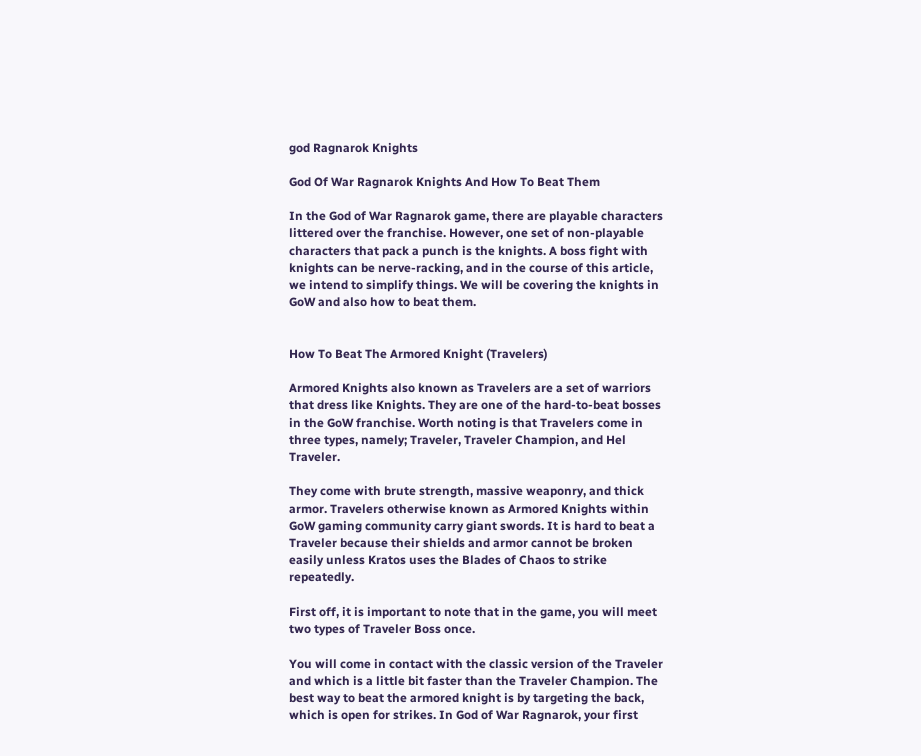god Ragnarok Knights

God Of War Ragnarok Knights And How To Beat Them

In the God of War Ragnarok game, there are playable characters littered over the franchise. However, one set of non-playable characters that pack a punch is the knights. A boss fight with knights can be nerve-racking, and in the course of this article, we intend to simplify things. We will be covering the knights in GoW and also how to beat them.


How To Beat The Armored Knight (Travelers)

Armored Knights also known as Travelers are a set of warriors that dress like Knights. They are one of the hard-to-beat bosses in the GoW franchise. Worth noting is that Travelers come in three types, namely; Traveler, Traveler Champion, and Hel Traveler.

They come with brute strength, massive weaponry, and thick armor. Travelers otherwise known as Armored Knights within GoW gaming community carry giant swords. It is hard to beat a Traveler because their shields and armor cannot be broken easily unless Kratos uses the Blades of Chaos to strike repeatedly.

First off, it is important to note that in the game, you will meet two types of Traveler Boss once.

You will come in contact with the classic version of the Traveler and which is a little bit faster than the Traveler Champion. The best way to beat the armored knight is by targeting the back, which is open for strikes. In God of War Ragnarok, your first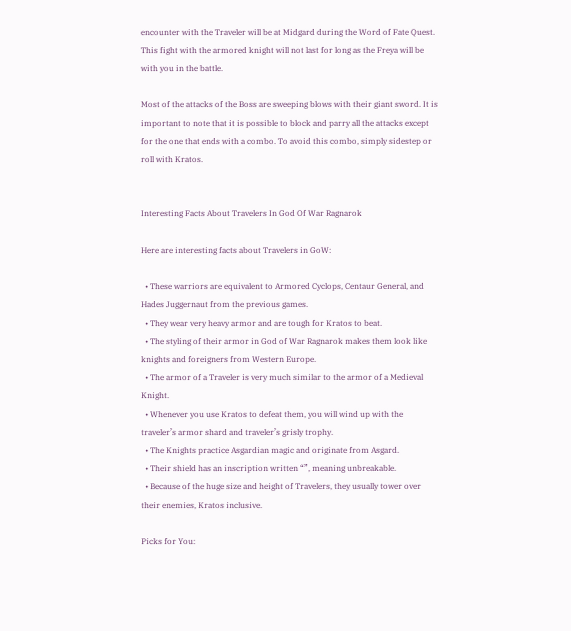encounter with the Traveler will be at Midgard during the Word of Fate Quest. This fight with the armored knight will not last for long as the Freya will be with you in the battle.

Most of the attacks of the Boss are sweeping blows with their giant sword. It is important to note that it is possible to block and parry all the attacks except for the one that ends with a combo. To avoid this combo, simply sidestep or roll with Kratos.


Interesting Facts About Travelers In God Of War Ragnarok

Here are interesting facts about Travelers in GoW:

  • These warriors are equivalent to Armored Cyclops, Centaur General, and Hades Juggernaut from the previous games.
  • They wear very heavy armor and are tough for Kratos to beat.
  • The styling of their armor in God of War Ragnarok makes them look like knights and foreigners from Western Europe.
  • The armor of a Traveler is very much similar to the armor of a Medieval Knight.
  • Whenever you use Kratos to defeat them, you will wind up with the traveler’s armor shard and traveler’s grisly trophy.
  • The Knights practice Asgardian magic and originate from Asgard.
  • Their shield has an inscription written “”, meaning unbreakable.
  • Because of the huge size and height of Travelers, they usually tower over their enemies, Kratos inclusive.

Picks for You: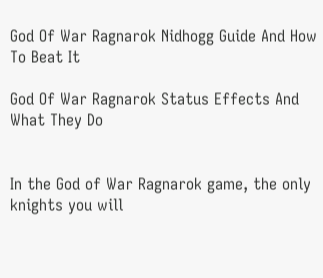God Of War Ragnarok Nidhogg Guide And How To Beat It

God Of War Ragnarok Status Effects And What They Do


In the God of War Ragnarok game, the only knights you will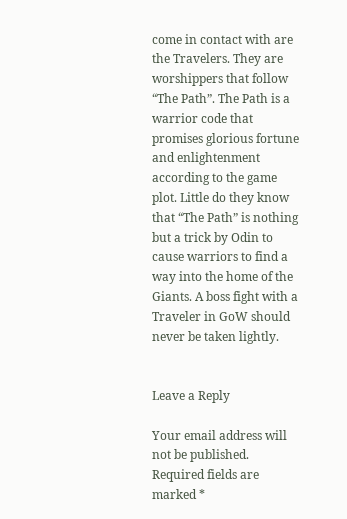come in contact with are the Travelers. They are worshippers that follow “The Path”. The Path is a warrior code that promises glorious fortune and enlightenment according to the game plot. Little do they know that “The Path” is nothing but a trick by Odin to cause warriors to find a way into the home of the Giants. A boss fight with a Traveler in GoW should never be taken lightly.


Leave a Reply

Your email address will not be published. Required fields are marked *